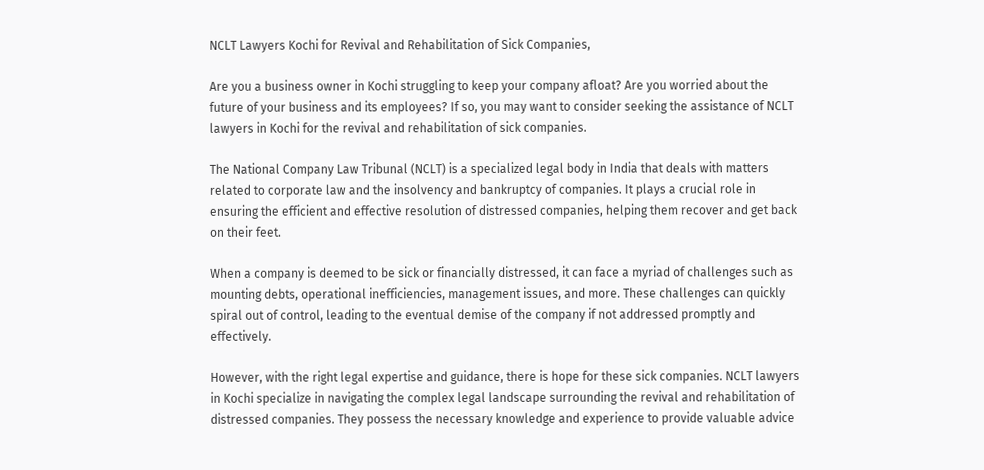NCLT Lawyers Kochi for Revival and Rehabilitation of Sick Companies,

Are you a business owner in Kochi struggling to keep your company afloat? Are you worried about the future of your business and its employees? If so, you may want to consider seeking the assistance of NCLT lawyers in Kochi for the revival and rehabilitation of sick companies.

The National Company Law Tribunal (NCLT) is a specialized legal body in India that deals with matters related to corporate law and the insolvency and bankruptcy of companies. It plays a crucial role in ensuring the efficient and effective resolution of distressed companies, helping them recover and get back on their feet.

When a company is deemed to be sick or financially distressed, it can face a myriad of challenges such as mounting debts, operational inefficiencies, management issues, and more. These challenges can quickly spiral out of control, leading to the eventual demise of the company if not addressed promptly and effectively.

However, with the right legal expertise and guidance, there is hope for these sick companies. NCLT lawyers in Kochi specialize in navigating the complex legal landscape surrounding the revival and rehabilitation of distressed companies. They possess the necessary knowledge and experience to provide valuable advice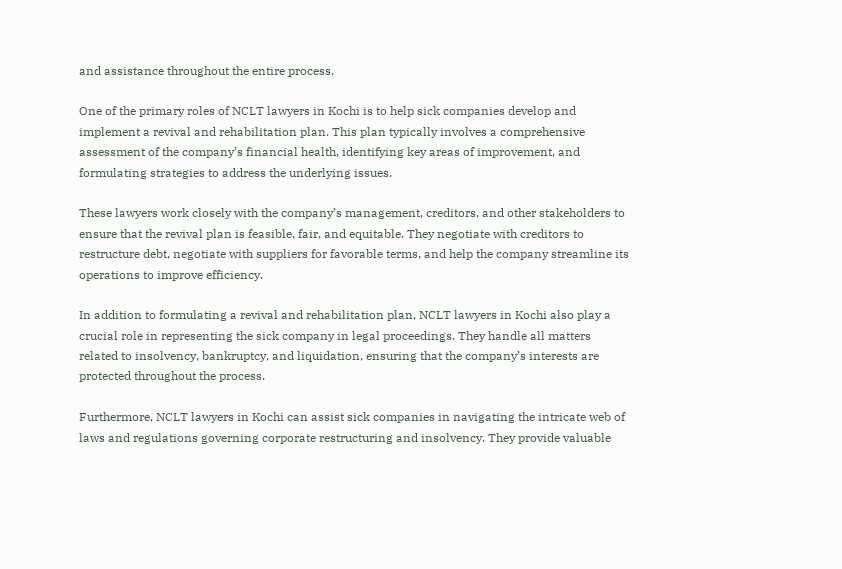and assistance throughout the entire process.

One of the primary roles of NCLT lawyers in Kochi is to help sick companies develop and implement a revival and rehabilitation plan. This plan typically involves a comprehensive assessment of the company’s financial health, identifying key areas of improvement, and formulating strategies to address the underlying issues.

These lawyers work closely with the company’s management, creditors, and other stakeholders to ensure that the revival plan is feasible, fair, and equitable. They negotiate with creditors to restructure debt, negotiate with suppliers for favorable terms, and help the company streamline its operations to improve efficiency.

In addition to formulating a revival and rehabilitation plan, NCLT lawyers in Kochi also play a crucial role in representing the sick company in legal proceedings. They handle all matters related to insolvency, bankruptcy, and liquidation, ensuring that the company’s interests are protected throughout the process.

Furthermore, NCLT lawyers in Kochi can assist sick companies in navigating the intricate web of laws and regulations governing corporate restructuring and insolvency. They provide valuable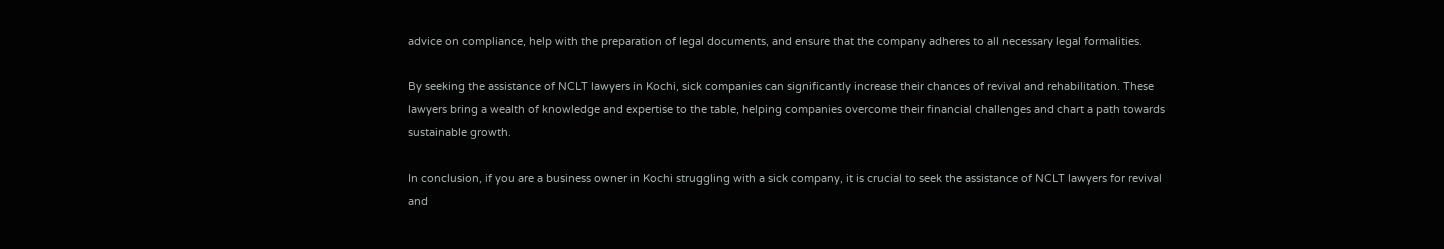advice on compliance, help with the preparation of legal documents, and ensure that the company adheres to all necessary legal formalities.

By seeking the assistance of NCLT lawyers in Kochi, sick companies can significantly increase their chances of revival and rehabilitation. These lawyers bring a wealth of knowledge and expertise to the table, helping companies overcome their financial challenges and chart a path towards sustainable growth.

In conclusion, if you are a business owner in Kochi struggling with a sick company, it is crucial to seek the assistance of NCLT lawyers for revival and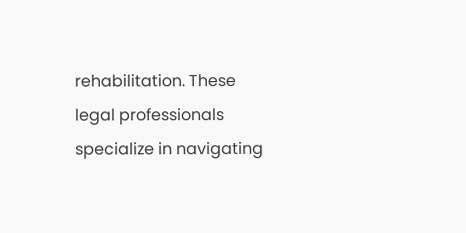rehabilitation. These legal professionals specialize in navigating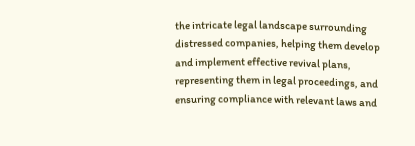the intricate legal landscape surrounding distressed companies, helping them develop and implement effective revival plans, representing them in legal proceedings, and ensuring compliance with relevant laws and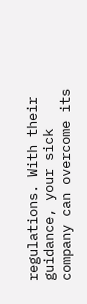regulations. With their guidance, your sick company can overcome its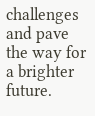challenges and pave the way for a brighter future.